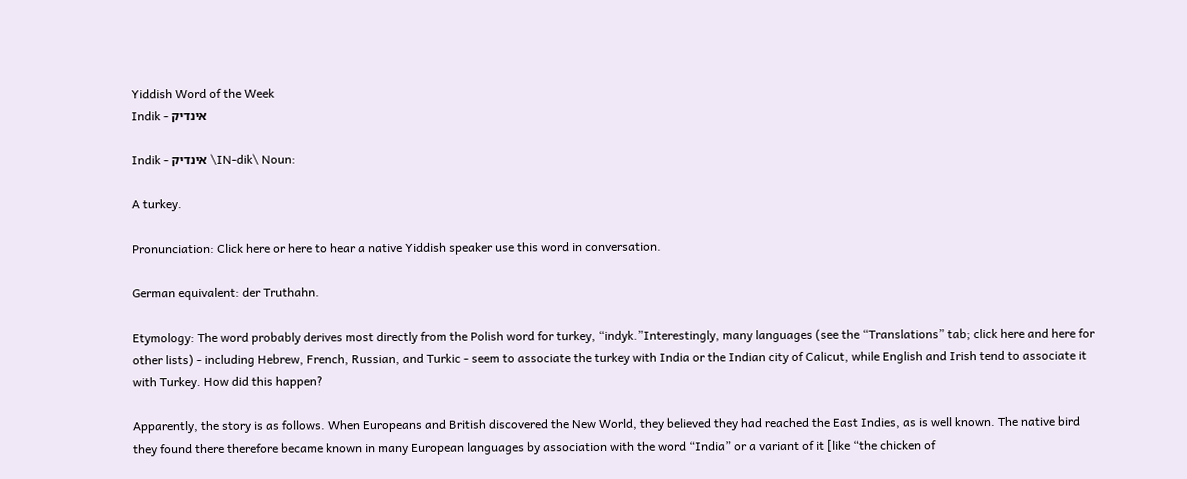Yiddish Word of the Week
Indik - אינדיק

Indik - אינדיק \IN-dik\ Noun:

A turkey.

Pronunciation: Click here or here to hear a native Yiddish speaker use this word in conversation.

German equivalent: der Truthahn.

Etymology: The word probably derives most directly from the Polish word for turkey, “indyk.”Interestingly, many languages (see the “Translations” tab; click here and here for other lists) - including Hebrew, French, Russian, and Turkic - seem to associate the turkey with India or the Indian city of Calicut, while English and Irish tend to associate it with Turkey. How did this happen?

Apparently, the story is as follows. When Europeans and British discovered the New World, they believed they had reached the East Indies, as is well known. The native bird they found there therefore became known in many European languages by association with the word “India” or a variant of it [like “the chicken of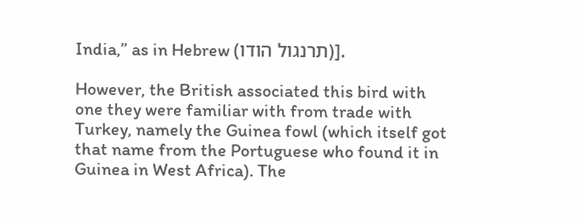India,” as in Hebrew (תרנגול הודו)].

However, the British associated this bird with one they were familiar with from trade with Turkey, namely the Guinea fowl (which itself got that name from the Portuguese who found it in Guinea in West Africa). The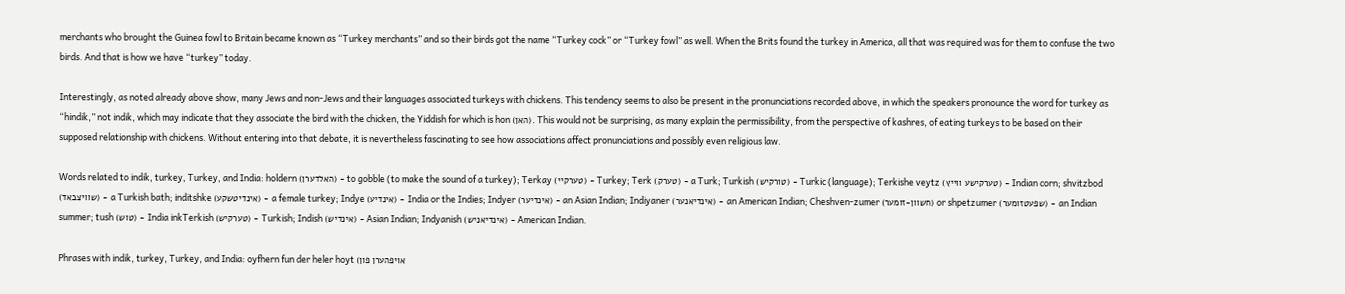merchants who brought the Guinea fowl to Britain became known as “Turkey merchants” and so their birds got the name “Turkey cock” or “Turkey fowl” as well. When the Brits found the turkey in America, all that was required was for them to confuse the two birds. And that is how we have “turkey” today.

Interestingly, as noted already above show, many Jews and non-Jews and their languages associated turkeys with chickens. This tendency seems to also be present in the pronunciations recorded above, in which the speakers pronounce the word for turkey as “hindik,” not indik, which may indicate that they associate the bird with the chicken, the Yiddish for which is hon (האן). This would not be surprising, as many explain the permissibility, from the perspective of kashres, of eating turkeys to be based on their supposed relationship with chickens. Without entering into that debate, it is nevertheless fascinating to see how associations affect pronunciations and possibly even religious law.

Words related to indik, turkey, Turkey, and India: holdern (האלדערן) - to gobble (to make the sound of a turkey); Terkay (טערקיי) - Turkey; Terk (טערק) - a Turk; Turkish (טורקיש) - Turkic (language); Terkishe veytz (טערקישע ווייץ) - Indian corn; shvitzbod (שוויצבאד) - a Turkish bath; inditshke (אינדיטשקע) - a female turkey; Indye (אינדיע) - India or the Indies; Indyer (אינדיער) - an Asian Indian; Indiyaner (אינדיאנער) - an American Indian; Cheshven-zumer (חשוון-זומער) or shpetzumer (שפעטזומער) - an Indian summer; tush (טוש) - India inkTerkish (טערקיש) - Turkish; Indish (אינדיש) - Asian Indian; Indyanish (אינדיאניש) - American Indian.

Phrases with indik, turkey, Turkey, and India: oyfhern fun der heler hoyt (אויפהערן פון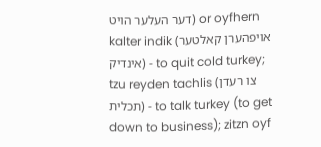דער העלער הויט) or oyfhern kalter indik (אויפהערן קאלטער אינדיק) - to quit cold turkey; tzu reyden tachlis (צו רעדן תכלית) - to talk turkey (to get down to business); zitzn oyf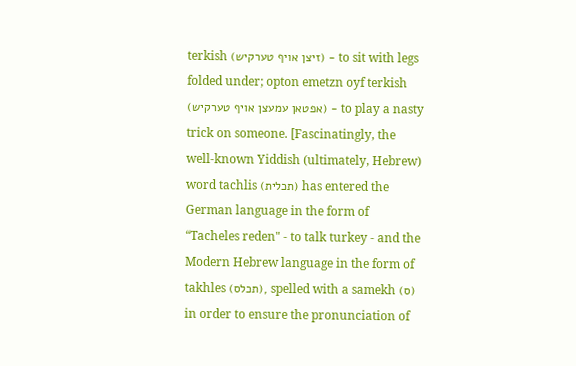terkish (זיצן אויף טערקיש) - to sit with legs folded under; opton emetzn oyf terkish (אפטאן עמעצן אויף טערקיש) - to play a nasty trick on someone. [Fascinatingly, the well-known Yiddish (ultimately, Hebrew) word tachlis (תכלית) has entered the German language in the form of “Tacheles reden" - to talk turkey - and the Modern Hebrew language in the form of takhles (תכלס), spelled with a samekh (ס) in order to ensure the pronunciation of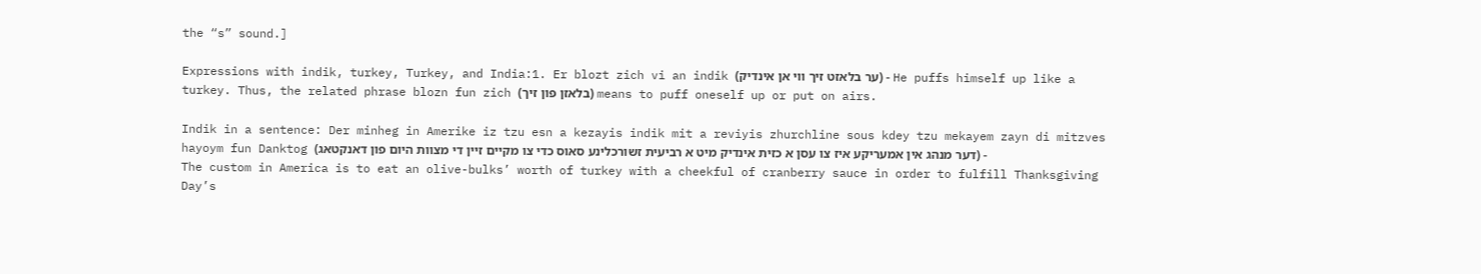the “s” sound.]

Expressions with indik, turkey, Turkey, and India:1. Er blozt zich vi an indik (ער בלאזט זיך ווי אן אינדיק) - He puffs himself up like a turkey. Thus, the related phrase blozn fun zich (בלאזן פון זיך) means to puff oneself up or put on airs.

Indik in a sentence: Der minheg in Amerike iz tzu esn a kezayis indik mit a reviyis zhurchline sous kdey tzu mekayem zayn di mitzves hayoym fun Danktog (דער מנהג אין אמעריקע איז צו עסן א כזית אינדיק מיט א רביעית זשורכלינע סאוס כדי צו מקיים זיין די מצוות היום פון דאנקטאג) - The custom in America is to eat an olive-bulks’ worth of turkey with a cheekful of cranberry sauce in order to fulfill Thanksgiving Day’s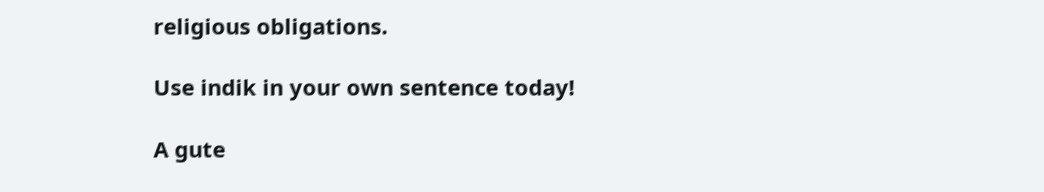religious obligations.

Use indik in your own sentence today!

A gute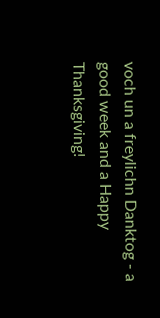voch un a freylichn Danktog - a good week and a Happy Thanksgiving!